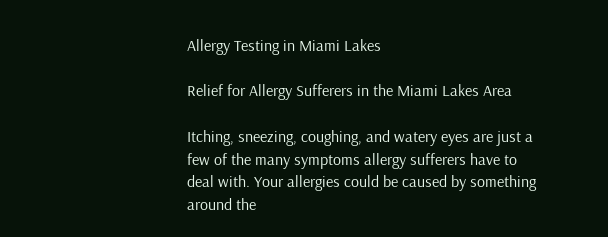Allergy Testing in Miami Lakes

Relief for Allergy Sufferers in the Miami Lakes Area

Itching, sneezing, coughing, and watery eyes are just a few of the many symptoms allergy sufferers have to deal with. Your allergies could be caused by something around the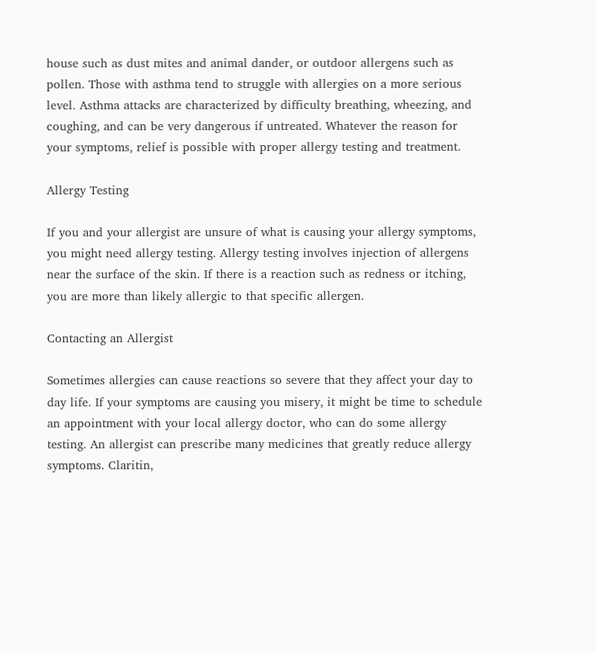house such as dust mites and animal dander, or outdoor allergens such as pollen. Those with asthma tend to struggle with allergies on a more serious level. Asthma attacks are characterized by difficulty breathing, wheezing, and coughing, and can be very dangerous if untreated. Whatever the reason for your symptoms, relief is possible with proper allergy testing and treatment.

Allergy Testing

If you and your allergist are unsure of what is causing your allergy symptoms, you might need allergy testing. Allergy testing involves injection of allergens near the surface of the skin. If there is a reaction such as redness or itching, you are more than likely allergic to that specific allergen.

Contacting an Allergist

Sometimes allergies can cause reactions so severe that they affect your day to day life. If your symptoms are causing you misery, it might be time to schedule an appointment with your local allergy doctor, who can do some allergy testing. An allergist can prescribe many medicines that greatly reduce allergy symptoms. Claritin,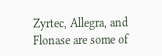Zyrtec, Allegra, and Flonase are some of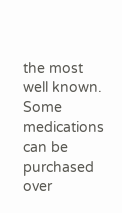the most well known. Some medications can be purchased over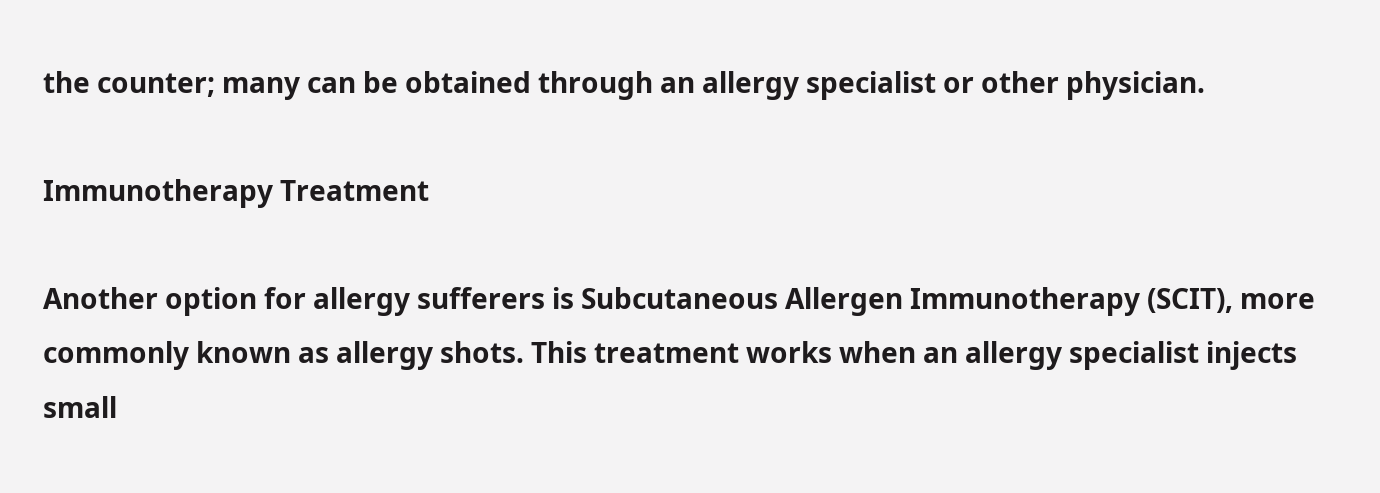the counter; many can be obtained through an allergy specialist or other physician.

Immunotherapy Treatment

Another option for allergy sufferers is Subcutaneous Allergen Immunotherapy (SCIT), more commonly known as allergy shots. This treatment works when an allergy specialist injects small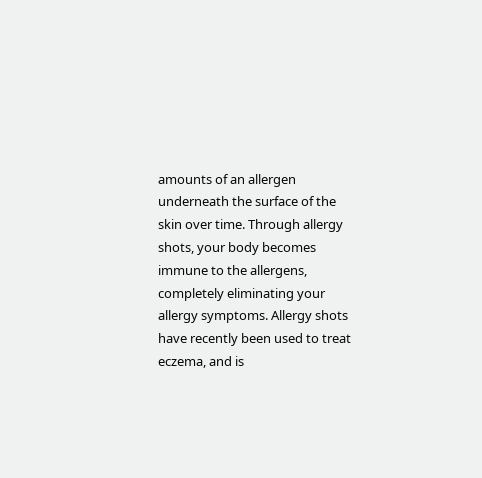amounts of an allergen underneath the surface of the skin over time. Through allergy shots, your body becomes immune to the allergens, completely eliminating your allergy symptoms. Allergy shots have recently been used to treat eczema, and is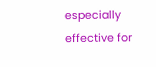especially effective for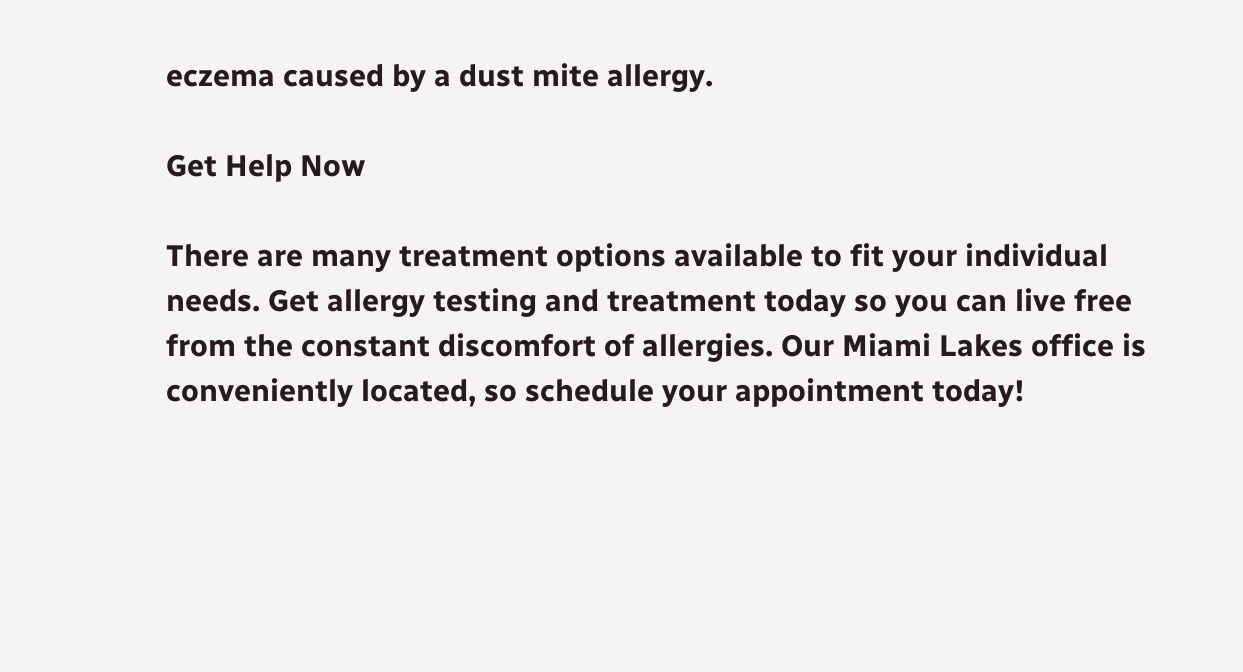eczema caused by a dust mite allergy.

Get Help Now

There are many treatment options available to fit your individual needs. Get allergy testing and treatment today so you can live free from the constant discomfort of allergies. Our Miami Lakes office is conveniently located, so schedule your appointment today!